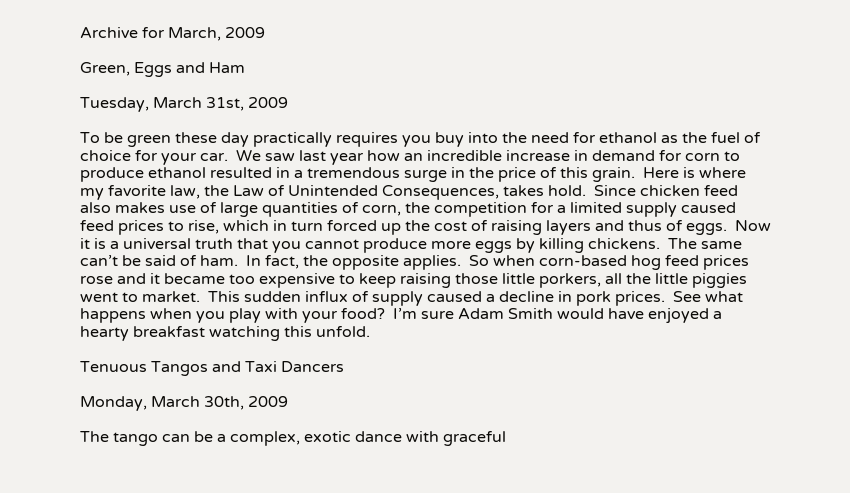Archive for March, 2009

Green, Eggs and Ham

Tuesday, March 31st, 2009

To be green these day practically requires you buy into the need for ethanol as the fuel of choice for your car.  We saw last year how an incredible increase in demand for corn to produce ethanol resulted in a tremendous surge in the price of this grain.  Here is where my favorite law, the Law of Unintended Consequences, takes hold.  Since chicken feed also makes use of large quantities of corn, the competition for a limited supply caused feed prices to rise, which in turn forced up the cost of raising layers and thus of eggs.  Now it is a universal truth that you cannot produce more eggs by killing chickens.  The same can’t be said of ham.  In fact, the opposite applies.  So when corn-based hog feed prices rose and it became too expensive to keep raising those little porkers, all the little piggies went to market.  This sudden influx of supply caused a decline in pork prices.  See what happens when you play with your food?  I’m sure Adam Smith would have enjoyed a hearty breakfast watching this unfold.

Tenuous Tangos and Taxi Dancers

Monday, March 30th, 2009

The tango can be a complex, exotic dance with graceful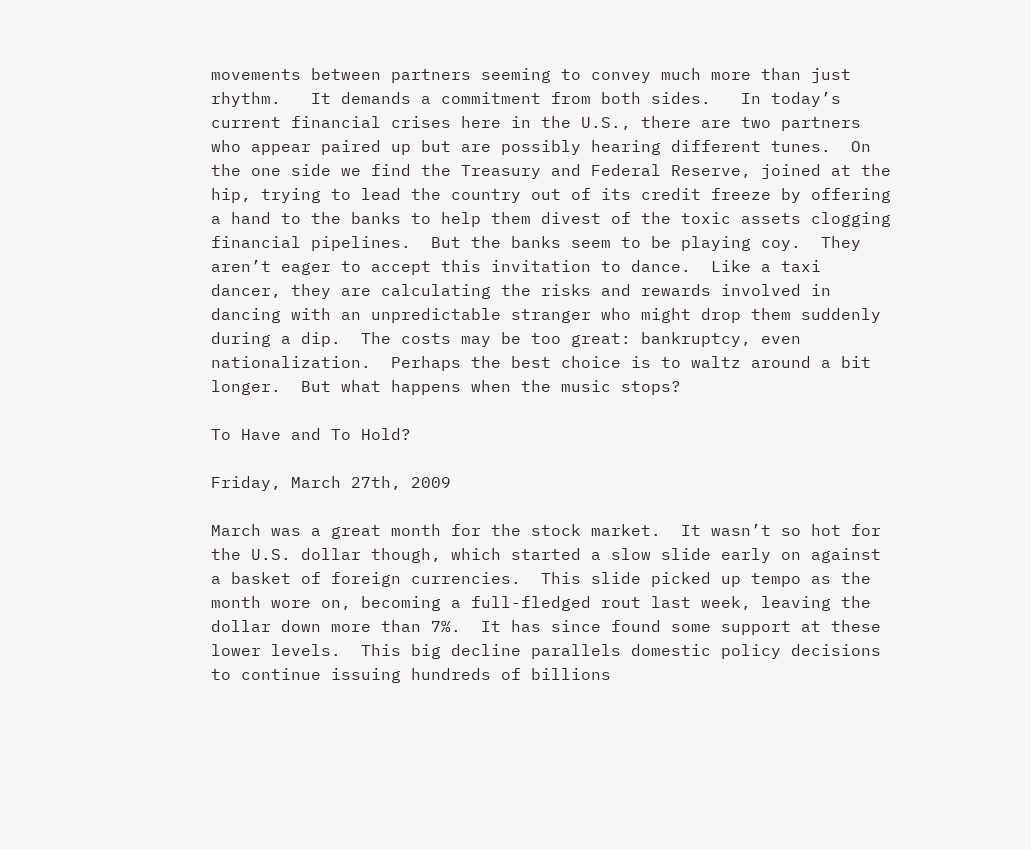movements between partners seeming to convey much more than just rhythm.   It demands a commitment from both sides.   In today’s current financial crises here in the U.S., there are two partners who appear paired up but are possibly hearing different tunes.  On the one side we find the Treasury and Federal Reserve, joined at the hip, trying to lead the country out of its credit freeze by offering a hand to the banks to help them divest of the toxic assets clogging financial pipelines.  But the banks seem to be playing coy.  They aren’t eager to accept this invitation to dance.  Like a taxi dancer, they are calculating the risks and rewards involved in dancing with an unpredictable stranger who might drop them suddenly during a dip.  The costs may be too great: bankruptcy, even nationalization.  Perhaps the best choice is to waltz around a bit longer.  But what happens when the music stops?

To Have and To Hold?

Friday, March 27th, 2009

March was a great month for the stock market.  It wasn’t so hot for the U.S. dollar though, which started a slow slide early on against a basket of foreign currencies.  This slide picked up tempo as the month wore on, becoming a full-fledged rout last week, leaving the dollar down more than 7%.  It has since found some support at these lower levels.  This big decline parallels domestic policy decisions to continue issuing hundreds of billions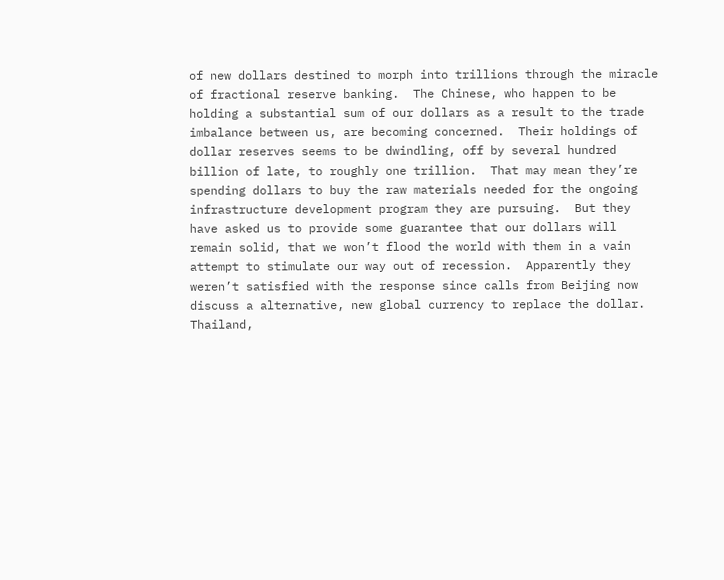of new dollars destined to morph into trillions through the miracle of fractional reserve banking.  The Chinese, who happen to be holding a substantial sum of our dollars as a result to the trade imbalance between us, are becoming concerned.  Their holdings of dollar reserves seems to be dwindling, off by several hundred billion of late, to roughly one trillion.  That may mean they’re spending dollars to buy the raw materials needed for the ongoing infrastructure development program they are pursuing.  But they have asked us to provide some guarantee that our dollars will remain solid, that we won’t flood the world with them in a vain attempt to stimulate our way out of recession.  Apparently they weren’t satisfied with the response since calls from Beijing now discuss a alternative, new global currency to replace the dollar.  Thailand,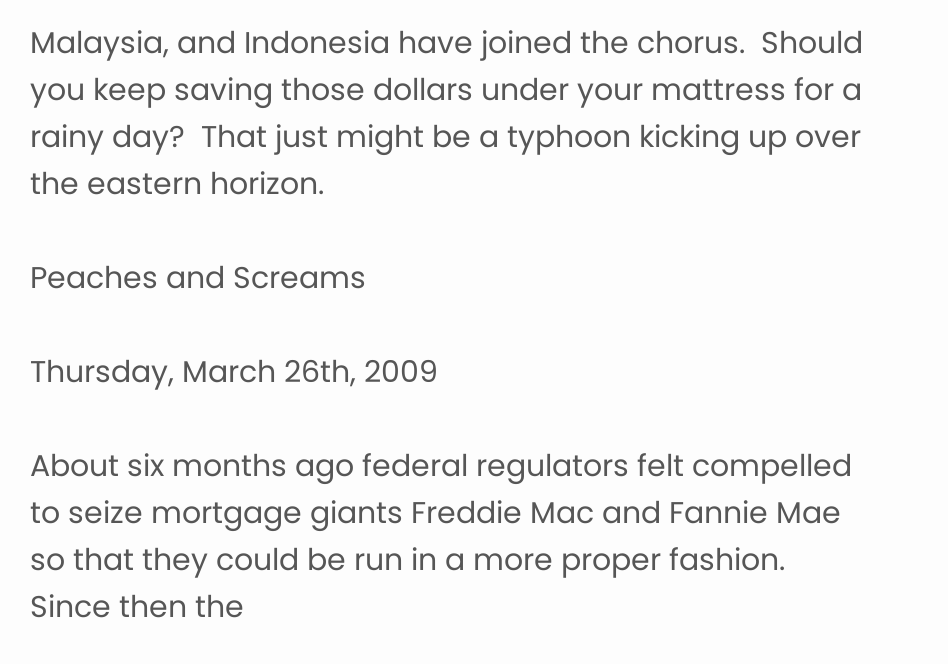Malaysia, and Indonesia have joined the chorus.  Should you keep saving those dollars under your mattress for a rainy day?  That just might be a typhoon kicking up over the eastern horizon.

Peaches and Screams

Thursday, March 26th, 2009

About six months ago federal regulators felt compelled to seize mortgage giants Freddie Mac and Fannie Mae so that they could be run in a more proper fashion.  Since then the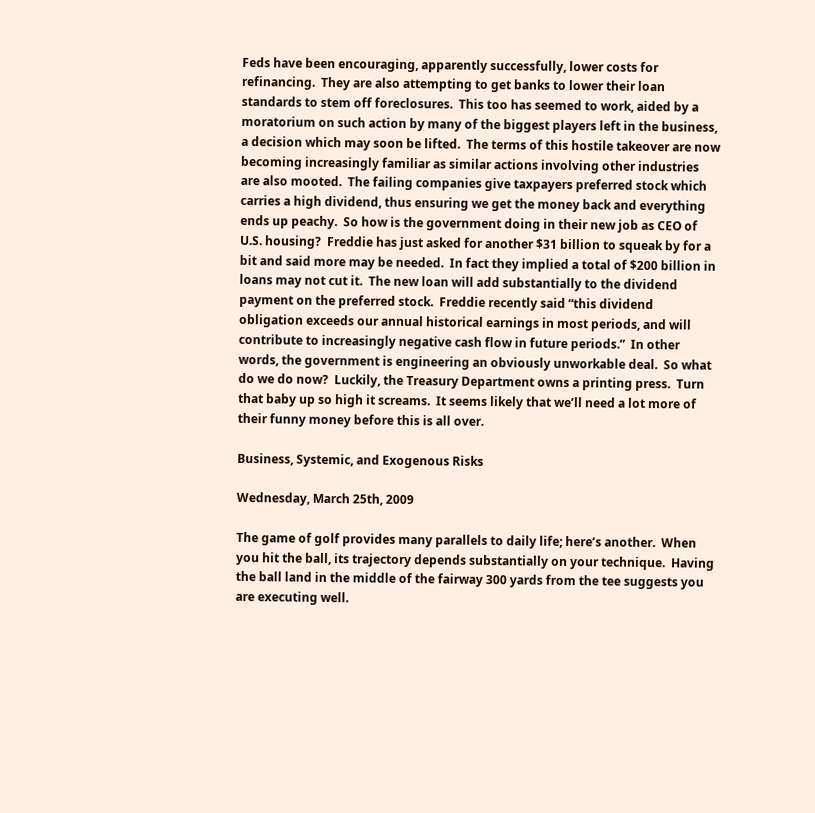Feds have been encouraging, apparently successfully, lower costs for refinancing.  They are also attempting to get banks to lower their loan standards to stem off foreclosures.  This too has seemed to work, aided by a moratorium on such action by many of the biggest players left in the business, a decision which may soon be lifted.  The terms of this hostile takeover are now becoming increasingly familiar as similar actions involving other industries are also mooted.  The failing companies give taxpayers preferred stock which carries a high dividend, thus ensuring we get the money back and everything ends up peachy.  So how is the government doing in their new job as CEO of U.S. housing?  Freddie has just asked for another $31 billion to squeak by for a bit and said more may be needed.  In fact they implied a total of $200 billion in loans may not cut it.  The new loan will add substantially to the dividend payment on the preferred stock.  Freddie recently said “this dividend obligation exceeds our annual historical earnings in most periods, and will contribute to increasingly negative cash flow in future periods.”  In other words, the government is engineering an obviously unworkable deal.  So what do we do now?  Luckily, the Treasury Department owns a printing press.  Turn that baby up so high it screams.  It seems likely that we’ll need a lot more of their funny money before this is all over.

Business, Systemic, and Exogenous Risks

Wednesday, March 25th, 2009

The game of golf provides many parallels to daily life; here’s another.  When you hit the ball, its trajectory depends substantially on your technique.  Having the ball land in the middle of the fairway 300 yards from the tee suggests you are executing well.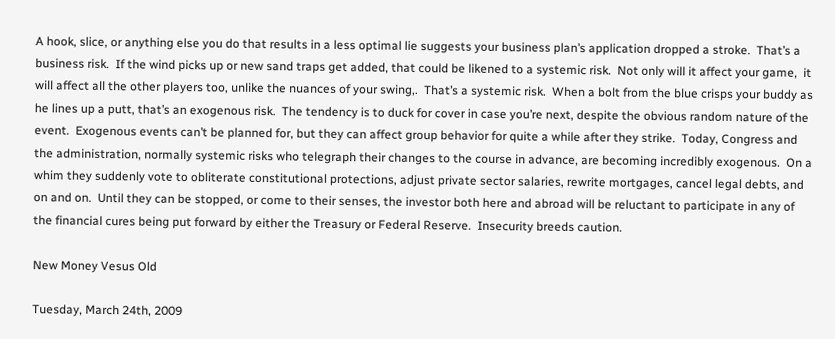A hook, slice, or anything else you do that results in a less optimal lie suggests your business plan’s application dropped a stroke.  That’s a business risk.  If the wind picks up or new sand traps get added, that could be likened to a systemic risk.  Not only will it affect your game,  it will affect all the other players too, unlike the nuances of your swing,.  That’s a systemic risk.  When a bolt from the blue crisps your buddy as he lines up a putt, that’s an exogenous risk.  The tendency is to duck for cover in case you’re next, despite the obvious random nature of the event.  Exogenous events can’t be planned for, but they can affect group behavior for quite a while after they strike.  Today, Congress and the administration, normally systemic risks who telegraph their changes to the course in advance, are becoming incredibly exogenous.  On a whim they suddenly vote to obliterate constitutional protections, adjust private sector salaries, rewrite mortgages, cancel legal debts, and on and on.  Until they can be stopped, or come to their senses, the investor both here and abroad will be reluctant to participate in any of the financial cures being put forward by either the Treasury or Federal Reserve.  Insecurity breeds caution.

New Money Vesus Old

Tuesday, March 24th, 2009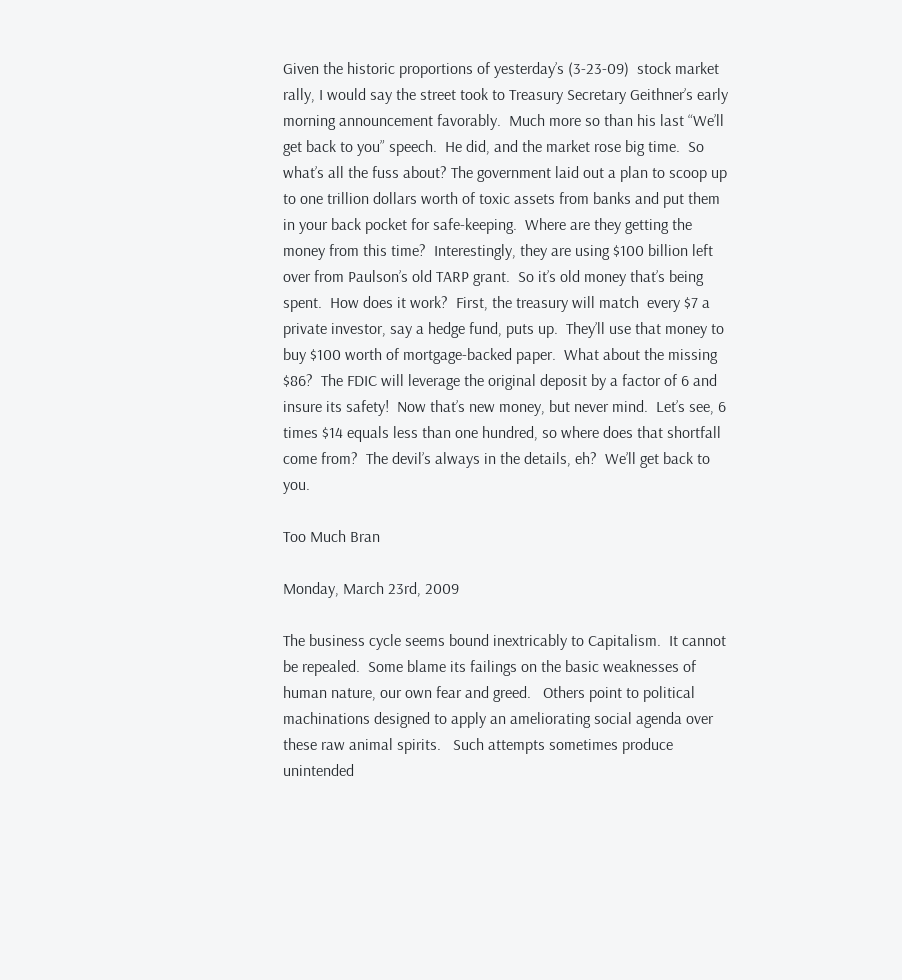Given the historic proportions of yesterday’s (3-23-09)  stock market rally, I would say the street took to Treasury Secretary Geithner’s early morning announcement favorably.  Much more so than his last “We’ll get back to you” speech.  He did, and the market rose big time.  So what’s all the fuss about? The government laid out a plan to scoop up to one trillion dollars worth of toxic assets from banks and put them in your back pocket for safe-keeping.  Where are they getting the money from this time?  Interestingly, they are using $100 billion left over from Paulson’s old TARP grant.  So it’s old money that’s being spent.  How does it work?  First, the treasury will match  every $7 a private investor, say a hedge fund, puts up.  They’ll use that money to buy $100 worth of mortgage-backed paper.  What about the missing $86?  The FDIC will leverage the original deposit by a factor of 6 and insure its safety!  Now that’s new money, but never mind.  Let’s see, 6 times $14 equals less than one hundred, so where does that shortfall come from?  The devil’s always in the details, eh?  We’ll get back to you.

Too Much Bran

Monday, March 23rd, 2009

The business cycle seems bound inextricably to Capitalism.  It cannot be repealed.  Some blame its failings on the basic weaknesses of human nature, our own fear and greed.   Others point to political machinations designed to apply an ameliorating social agenda over these raw animal spirits.   Such attempts sometimes produce unintended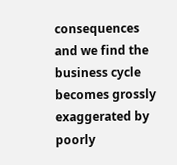consequences and we find the business cycle becomes grossly exaggerated by poorly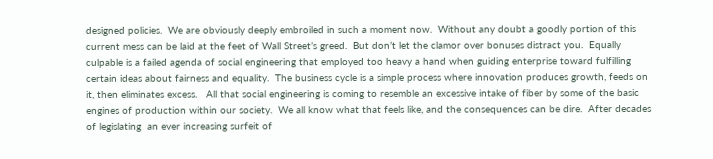designed policies.  We are obviously deeply embroiled in such a moment now.  Without any doubt a goodly portion of this current mess can be laid at the feet of Wall Street’s greed.  But don’t let the clamor over bonuses distract you.  Equally culpable is a failed agenda of social engineering that employed too heavy a hand when guiding enterprise toward fulfilling certain ideas about fairness and equality.  The business cycle is a simple process where innovation produces growth, feeds on it, then eliminates excess.   All that social engineering is coming to resemble an excessive intake of fiber by some of the basic engines of production within our society.  We all know what that feels like, and the consequences can be dire.  After decades of legislating  an ever increasing surfeit of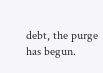debt, the purge has begun.